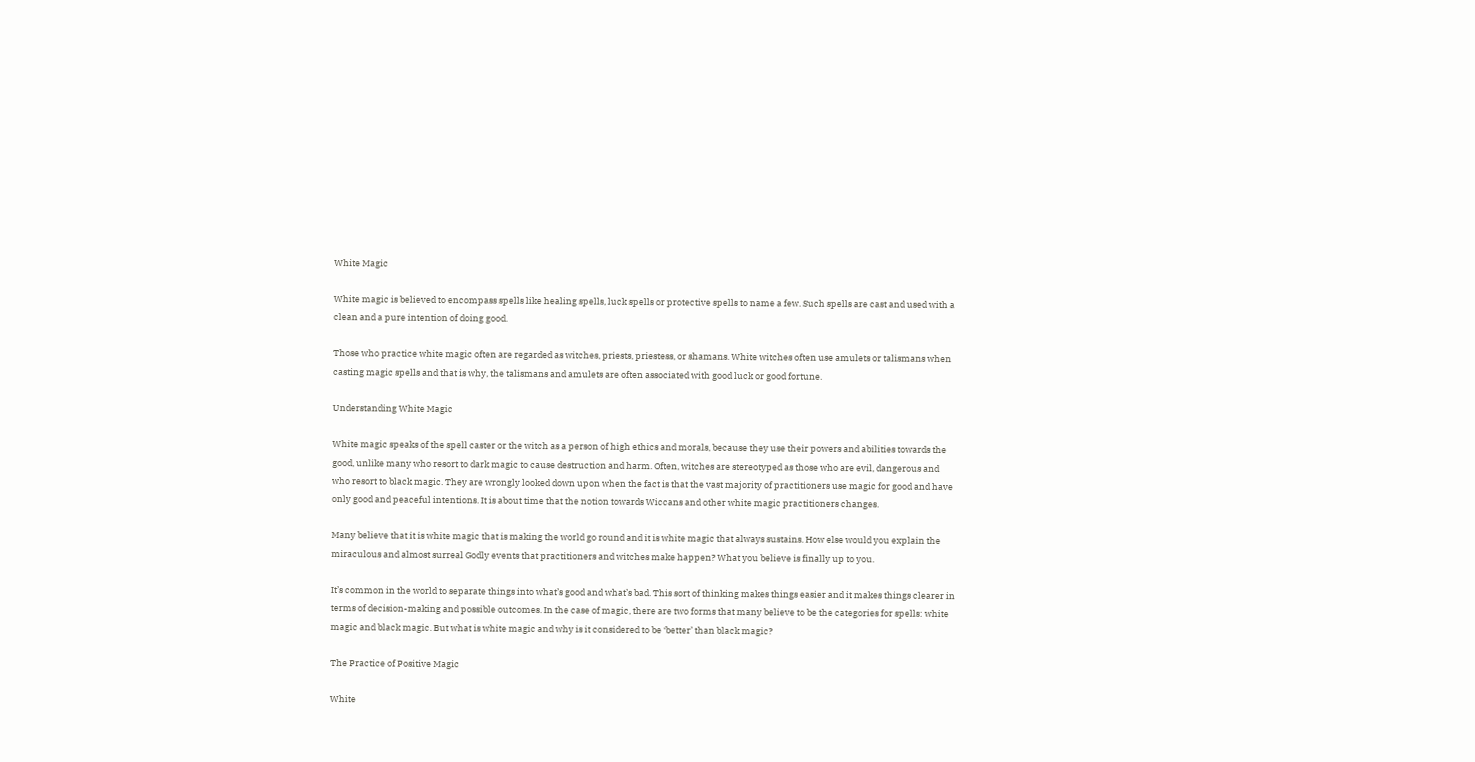White Magic

White magic is believed to encompass spells like healing spells, luck spells or protective spells to name a few. Such spells are cast and used with a clean and a pure intention of doing good.

Those who practice white magic often are regarded as witches, priests, priestess, or shamans. White witches often use amulets or talismans when casting magic spells and that is why, the talismans and amulets are often associated with good luck or good fortune.

Understanding White Magic

White magic speaks of the spell caster or the witch as a person of high ethics and morals, because they use their powers and abilities towards the good, unlike many who resort to dark magic to cause destruction and harm. Often, witches are stereotyped as those who are evil, dangerous and who resort to black magic. They are wrongly looked down upon when the fact is that the vast majority of practitioners use magic for good and have only good and peaceful intentions. It is about time that the notion towards Wiccans and other white magic practitioners changes.

Many believe that it is white magic that is making the world go round and it is white magic that always sustains. How else would you explain the miraculous and almost surreal Godly events that practitioners and witches make happen? What you believe is finally up to you.

It’s common in the world to separate things into what’s good and what’s bad. This sort of thinking makes things easier and it makes things clearer in terms of decision-making and possible outcomes. In the case of magic, there are two forms that many believe to be the categories for spells: white magic and black magic. But what is white magic and why is it considered to be ‘better’ than black magic?

The Practice of Positive Magic

White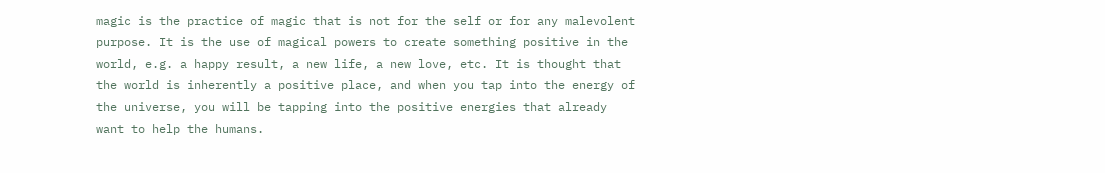magic is the practice of magic that is not for the self or for any malevolent purpose. It is the use of magical powers to create something positive in the world, e.g. a happy result, a new life, a new love, etc. It is thought that the world is inherently a positive place, and when you tap into the energy of the universe, you will be tapping into the positive energies that already want to help the humans.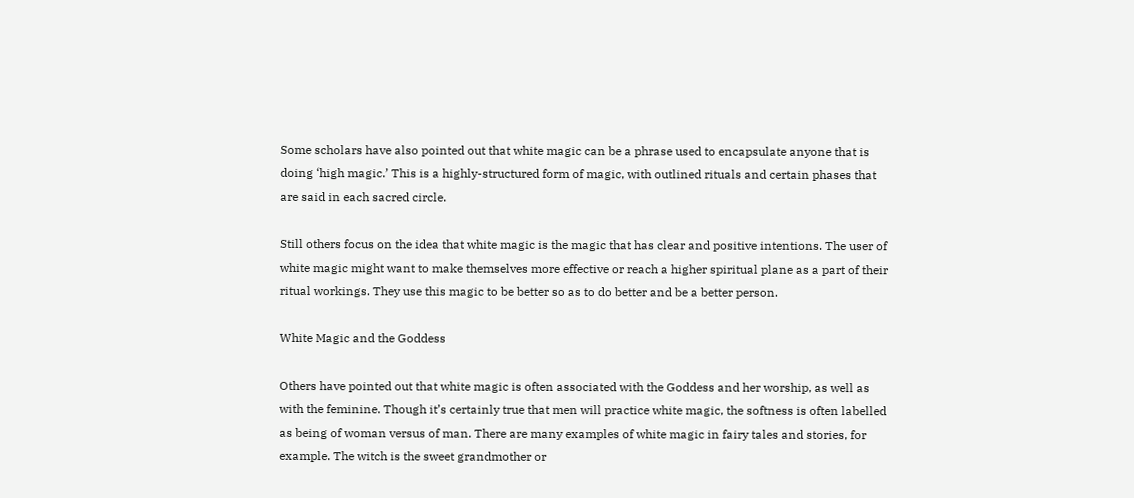Some scholars have also pointed out that white magic can be a phrase used to encapsulate anyone that is doing ‘high magic.’ This is a highly-structured form of magic, with outlined rituals and certain phases that are said in each sacred circle.

Still others focus on the idea that white magic is the magic that has clear and positive intentions. The user of white magic might want to make themselves more effective or reach a higher spiritual plane as a part of their ritual workings. They use this magic to be better so as to do better and be a better person.

White Magic and the Goddess

Others have pointed out that white magic is often associated with the Goddess and her worship, as well as with the feminine. Though it’s certainly true that men will practice white magic, the softness is often labelled as being of woman versus of man. There are many examples of white magic in fairy tales and stories, for example. The witch is the sweet grandmother or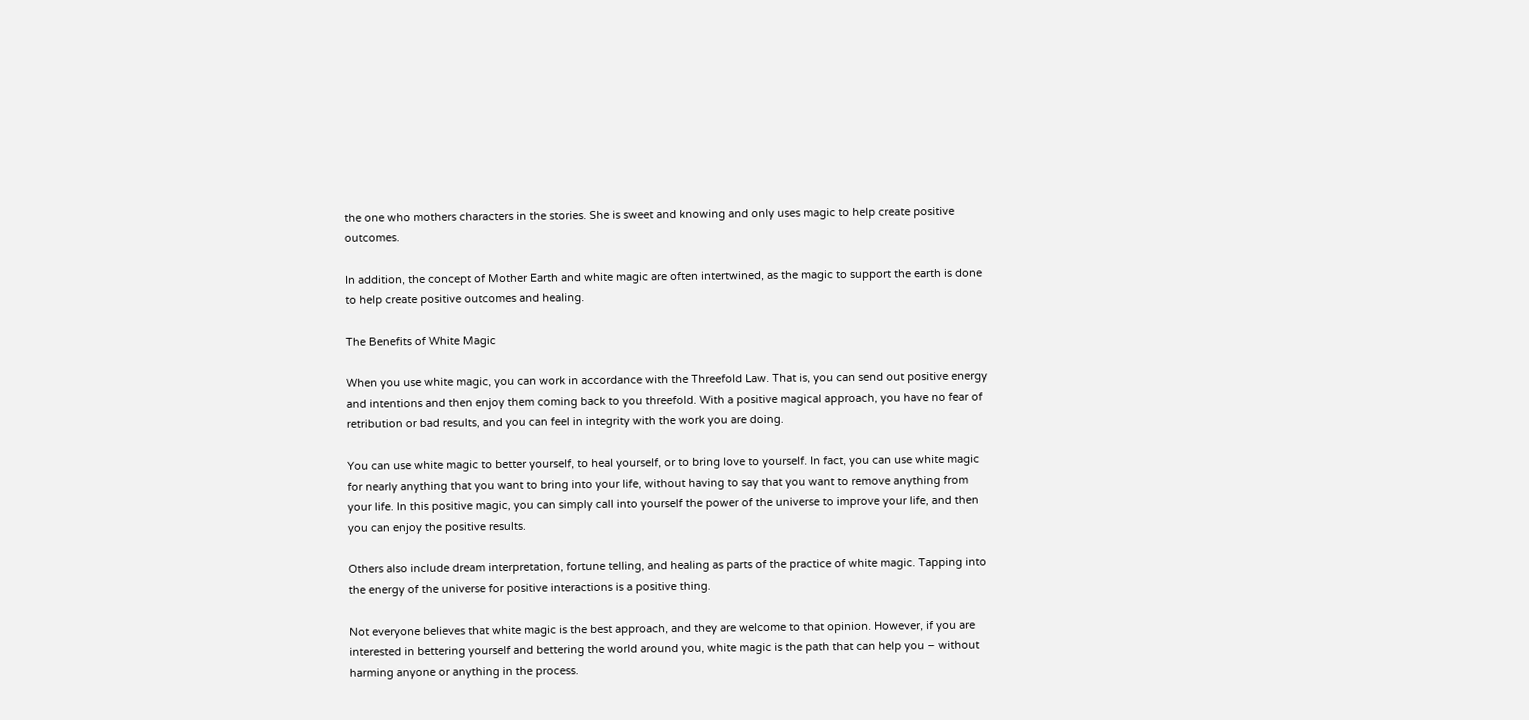the one who mothers characters in the stories. She is sweet and knowing and only uses magic to help create positive outcomes.

In addition, the concept of Mother Earth and white magic are often intertwined, as the magic to support the earth is done to help create positive outcomes and healing.

The Benefits of White Magic

When you use white magic, you can work in accordance with the Threefold Law. That is, you can send out positive energy and intentions and then enjoy them coming back to you threefold. With a positive magical approach, you have no fear of retribution or bad results, and you can feel in integrity with the work you are doing.

You can use white magic to better yourself, to heal yourself, or to bring love to yourself. In fact, you can use white magic for nearly anything that you want to bring into your life, without having to say that you want to remove anything from your life. In this positive magic, you can simply call into yourself the power of the universe to improve your life, and then you can enjoy the positive results.

Others also include dream interpretation, fortune telling, and healing as parts of the practice of white magic. Tapping into the energy of the universe for positive interactions is a positive thing.

Not everyone believes that white magic is the best approach, and they are welcome to that opinion. However, if you are interested in bettering yourself and bettering the world around you, white magic is the path that can help you – without harming anyone or anything in the process.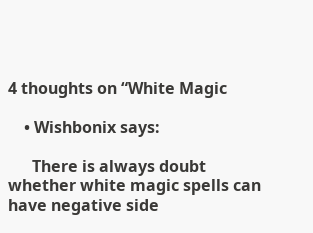4 thoughts on “White Magic

    • Wishbonix says:

      There is always doubt whether white magic spells can have negative side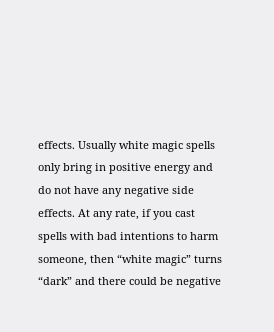effects. Usually white magic spells only bring in positive energy and do not have any negative side effects. At any rate, if you cast spells with bad intentions to harm someone, then “white magic” turns “dark” and there could be negative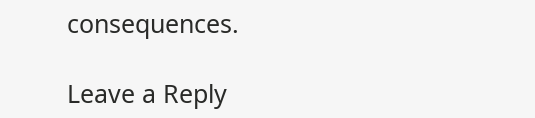consequences.

Leave a Reply